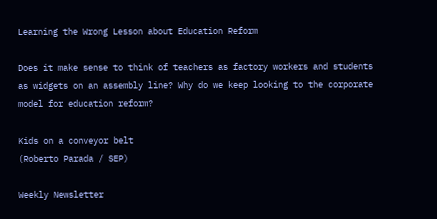Learning the Wrong Lesson about Education Reform

Does it make sense to think of teachers as factory workers and students as widgets on an assembly line? Why do we keep looking to the corporate model for education reform?

Kids on a conveyor belt
(Roberto Parada / SEP)

Weekly Newsletter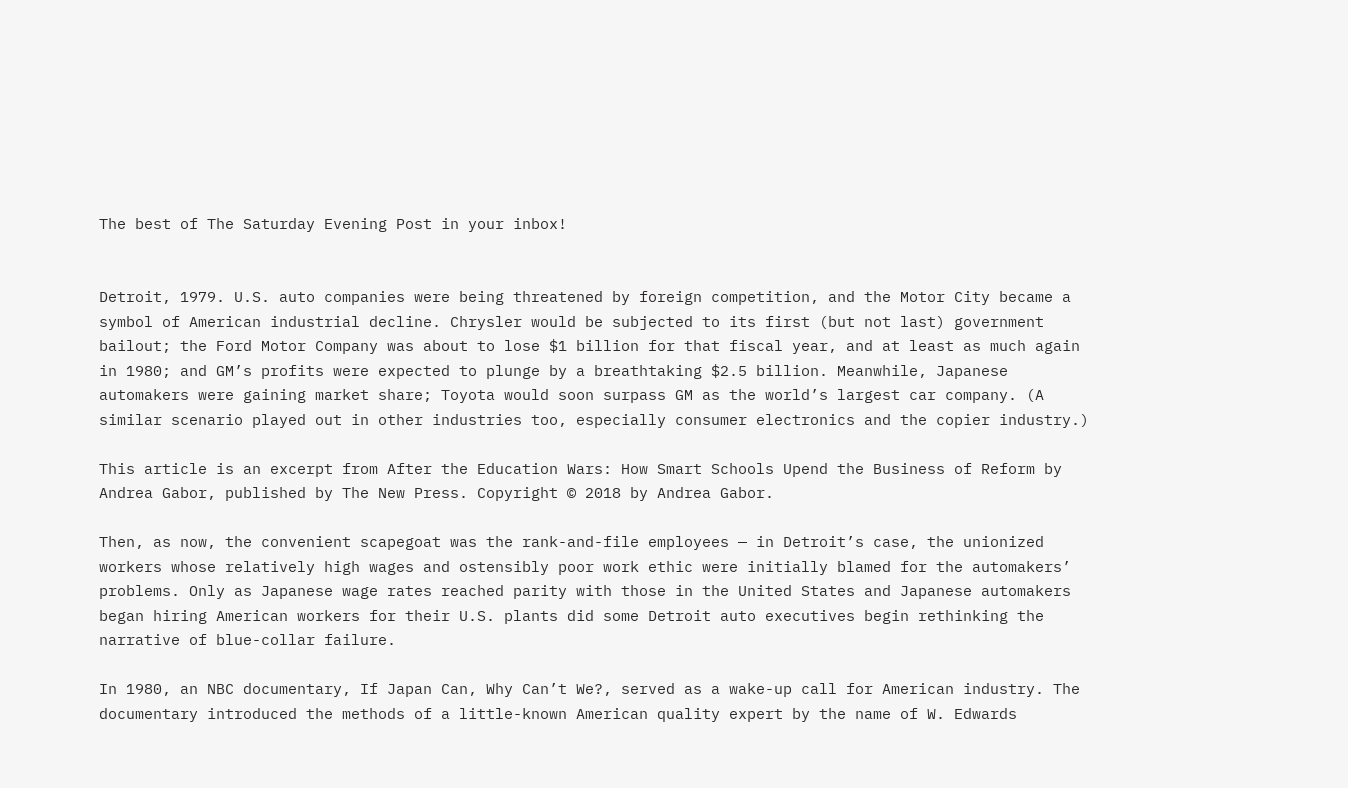The best of The Saturday Evening Post in your inbox!


Detroit, 1979. U.S. auto companies were being threatened by foreign competition, and the Motor City became a symbol of American industrial decline. Chrysler would be subjected to its first (but not last) government bailout; the Ford Motor Company was about to lose $1 billion for that fiscal year, and at least as much again in 1980; and GM’s profits were expected to plunge by a breathtaking $2.5 billion. Meanwhile, Japanese automakers were gaining market share; Toyota would soon surpass GM as the world’s largest car company. (A similar scenario played out in other industries too, especially consumer electronics and the copier industry.)

This article is an excerpt from After the Education Wars: How Smart Schools Upend the Business of Reform by Andrea Gabor, published by The New Press. Copyright © 2018 by Andrea Gabor.

Then, as now, the convenient scapegoat was the rank-and-file employees — in Detroit’s case, the unionized workers whose relatively high wages and ostensibly poor work ethic were initially blamed for the automakers’ problems. Only as Japanese wage rates reached parity with those in the United States and Japanese automakers began hiring American workers for their U.S. plants did some Detroit auto executives begin rethinking the narrative of blue-collar failure.

In 1980, an NBC documentary, If Japan Can, Why Can’t We?, served as a wake-up call for American industry. The documentary introduced the methods of a little-known American quality expert by the name of W. Edwards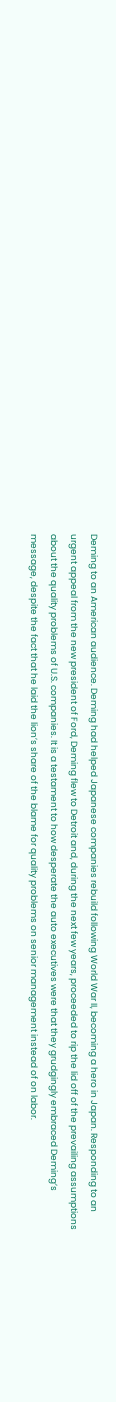Deming to an American audience. Deming had helped Japanese companies rebuild following World War II, becoming a hero in Japan. Responding to an urgent appeal from the new president of Ford, Deming flew to Detroit and, during the next few years, proceeded to rip the lid off of the prevailing assumptions about the quality problems of U.S. companies. It is a testament to how desperate the auto executives were that they grudgingly embraced Deming’s message, despite the fact that he laid the lion’s share of the blame for quality problems on senior management instead of on labor.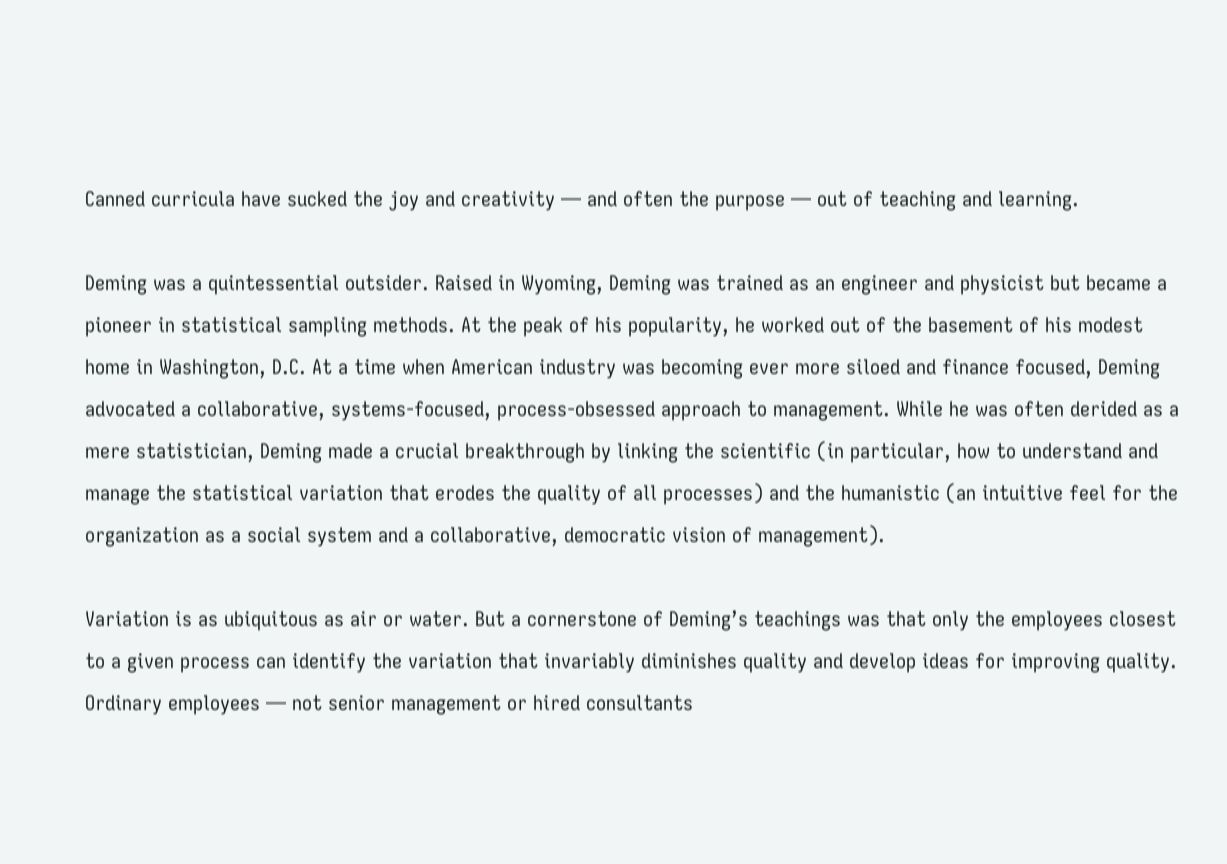Canned curricula have sucked the joy and creativity — and often the purpose — out of teaching and learning.

Deming was a quintessential outsider. Raised in Wyoming, Deming was trained as an engineer and physicist but became a pioneer in statistical sampling methods. At the peak of his popularity, he worked out of the basement of his modest home in Washington, D.C. At a time when American industry was becoming ever more siloed and finance focused, Deming advocated a collaborative, systems-focused, process-obsessed approach to management. While he was often derided as a mere statistician, Deming made a crucial breakthrough by linking the scientific (in particular, how to understand and manage the statistical variation that erodes the quality of all processes) and the humanistic (an intuitive feel for the organization as a social system and a collaborative, democratic vision of management).

Variation is as ubiquitous as air or water. But a cornerstone of Deming’s teachings was that only the employees closest to a given process can identify the variation that invariably diminishes quality and develop ideas for improving quality. Ordinary employees — not senior management or hired consultants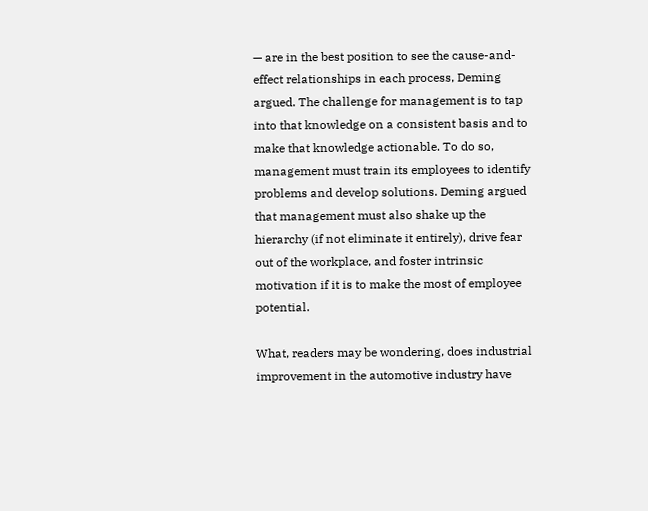— are in the best position to see the cause-and-effect relationships in each process, Deming argued. The challenge for management is to tap into that knowledge on a consistent basis and to make that knowledge actionable. To do so, management must train its employees to identify problems and develop solutions. Deming argued that management must also shake up the hierarchy (if not eliminate it entirely), drive fear out of the workplace, and foster intrinsic motivation if it is to make the most of employee potential.

What, readers may be wondering, does industrial improvement in the automotive industry have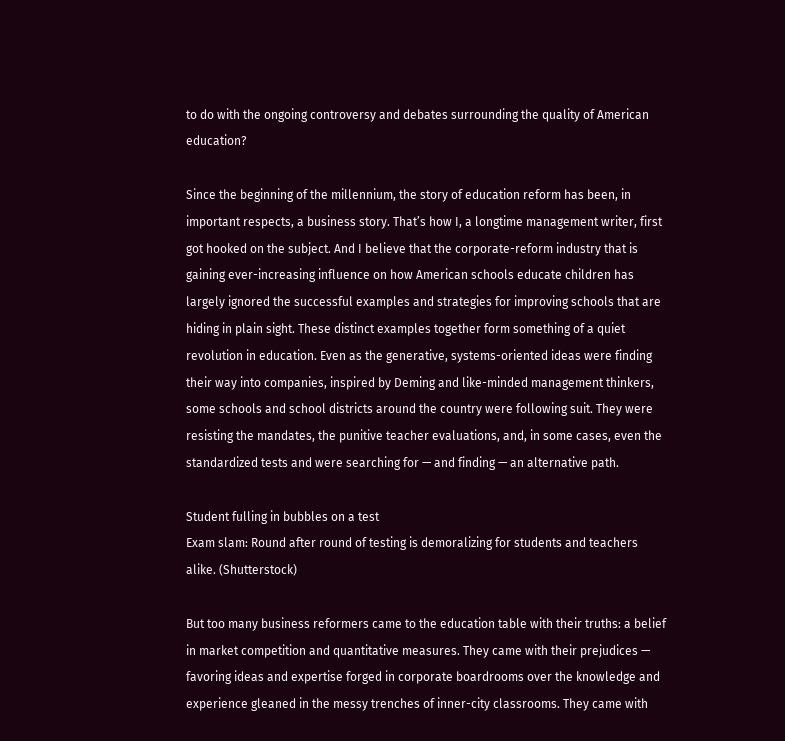to do with the ongoing controversy and debates surrounding the quality of American education?

Since the beginning of the millennium, the story of education reform has been, in important respects, a business story. That’s how I, a longtime management writer, first got hooked on the subject. And I believe that the corporate-reform industry that is gaining ever-increasing influence on how American schools educate children has largely ignored the successful examples and strategies for improving schools that are hiding in plain sight. These distinct examples together form something of a quiet revolution in education. Even as the generative, systems-oriented ideas were finding their way into companies, inspired by Deming and like-minded management thinkers, some schools and school districts around the country were following suit. They were resisting the mandates, the punitive teacher evaluations, and, in some cases, even the standardized tests and were searching for — and finding — an alternative path.

Student fulling in bubbles on a test
Exam slam: Round after round of testing is demoralizing for students and teachers alike. (Shutterstock)

But too many business reformers came to the education table with their truths: a belief in market competition and quantitative measures. They came with their prejudices — favoring ideas and expertise forged in corporate boardrooms over the knowledge and experience gleaned in the messy trenches of inner-city classrooms. They came with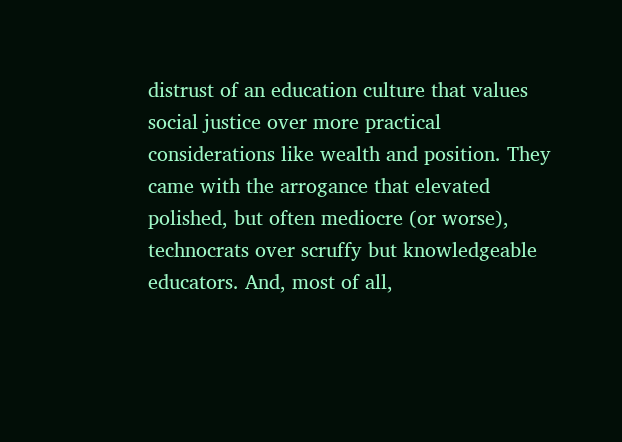distrust of an education culture that values social justice over more practical considerations like wealth and position. They came with the arrogance that elevated polished, but often mediocre (or worse), technocrats over scruffy but knowledgeable educators. And, most of all,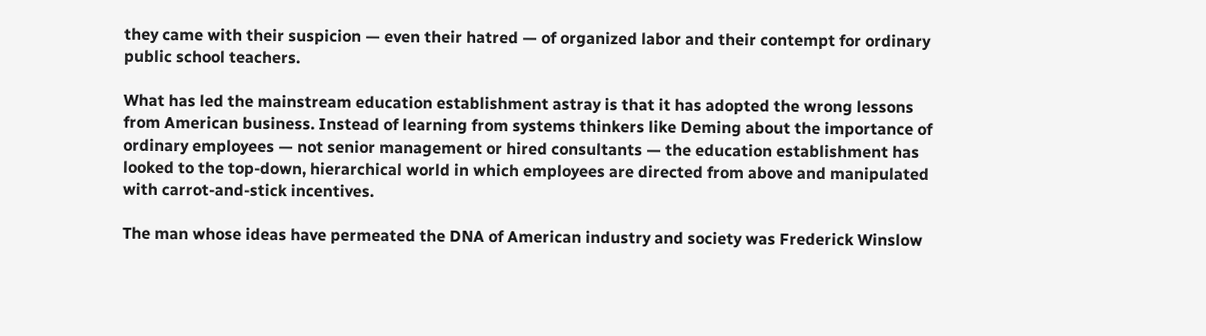they came with their suspicion — even their hatred — of organized labor and their contempt for ordinary public school teachers.

What has led the mainstream education establishment astray is that it has adopted the wrong lessons from American business. Instead of learning from systems thinkers like Deming about the importance of ordinary employees — not senior management or hired consultants — the education establishment has looked to the top-down, hierarchical world in which employees are directed from above and manipulated with carrot-and-stick incentives.

The man whose ideas have permeated the DNA of American industry and society was Frederick Winslow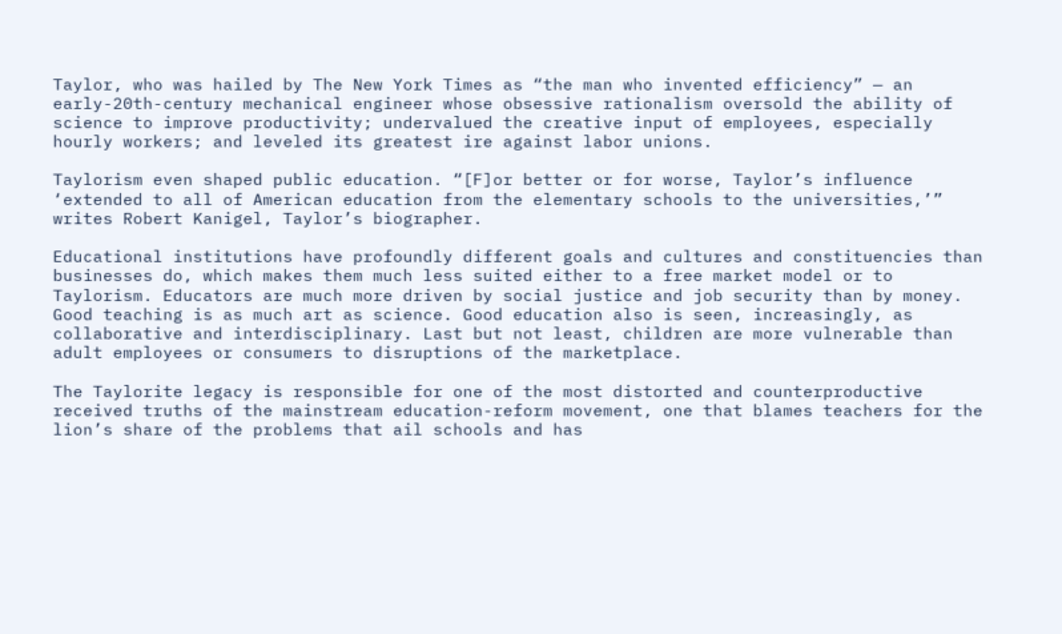Taylor, who was hailed by The New York Times as “the man who invented efficiency” — an early-20th-century mechanical engineer whose obsessive rationalism oversold the ability of science to improve productivity; undervalued the creative input of employees, especially hourly workers; and leveled its greatest ire against labor unions.

Taylorism even shaped public education. “[F]or better or for worse, Taylor’s influence ‘extended to all of American education from the elementary schools to the universities,’” writes Robert Kanigel, Taylor’s biographer.

Educational institutions have profoundly different goals and cultures and constituencies than businesses do, which makes them much less suited either to a free market model or to Taylorism. Educators are much more driven by social justice and job security than by money. Good teaching is as much art as science. Good education also is seen, increasingly, as collaborative and interdisciplinary. Last but not least, children are more vulnerable than adult employees or consumers to disruptions of the marketplace.

The Taylorite legacy is responsible for one of the most distorted and counterproductive received truths of the mainstream education-reform movement, one that blames teachers for the lion’s share of the problems that ail schools and has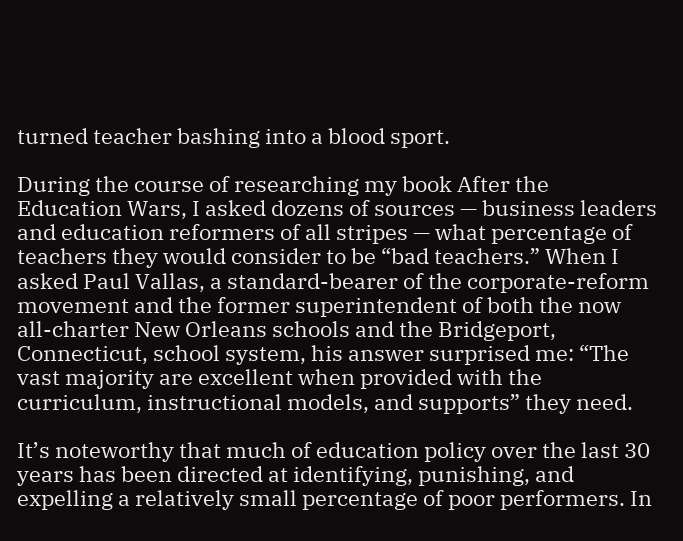turned teacher bashing into a blood sport.

During the course of researching my book After the Education Wars, I asked dozens of sources — business leaders and education reformers of all stripes — what percentage of teachers they would consider to be “bad teachers.” When I asked Paul Vallas, a standard-bearer of the corporate-reform movement and the former superintendent of both the now all-charter New Orleans schools and the Bridgeport, Connecticut, school system, his answer surprised me: “The vast majority are excellent when provided with the curriculum, instructional models, and supports” they need.

It’s noteworthy that much of education policy over the last 30 years has been directed at identifying, punishing, and expelling a relatively small percentage of poor performers. In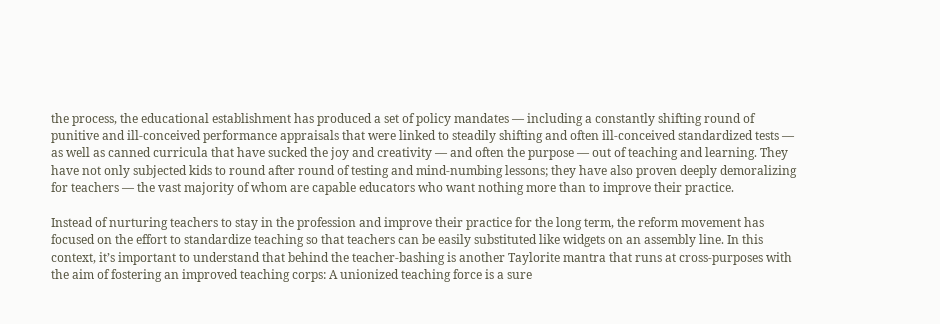the process, the educational establishment has produced a set of policy mandates — including a constantly shifting round of punitive and ill-conceived performance appraisals that were linked to steadily shifting and often ill-conceived standardized tests — as well as canned curricula that have sucked the joy and creativity — and often the purpose — out of teaching and learning. They have not only subjected kids to round after round of testing and mind-numbing lessons; they have also proven deeply demoralizing for teachers — the vast majority of whom are capable educators who want nothing more than to improve their practice.

Instead of nurturing teachers to stay in the profession and improve their practice for the long term, the reform movement has focused on the effort to standardize teaching so that teachers can be easily substituted like widgets on an assembly line. In this context, it’s important to understand that behind the teacher-bashing is another Taylorite mantra that runs at cross-purposes with the aim of fostering an improved teaching corps: A unionized teaching force is a sure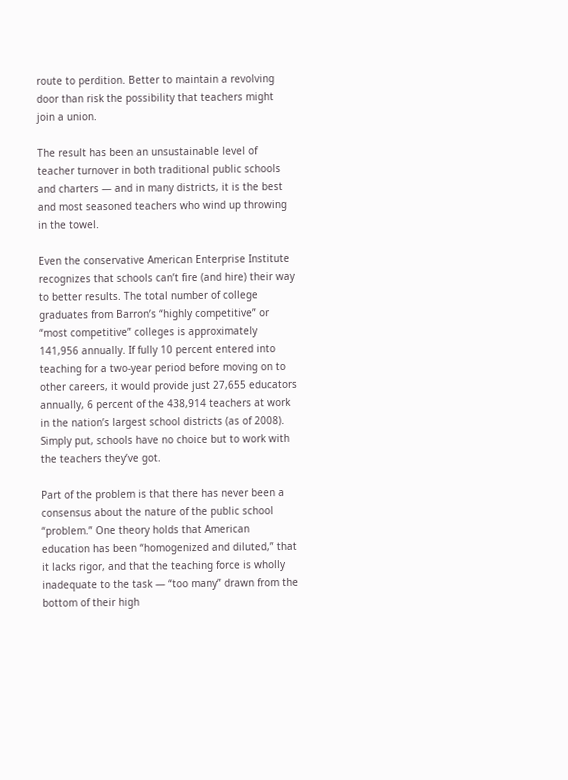route to perdition. Better to maintain a revolving door than risk the possibility that teachers might join a union.

The result has been an unsustainable level of teacher turnover in both traditional public schools and charters — and in many districts, it is the best and most seasoned teachers who wind up throwing in the towel.

Even the conservative American Enterprise Institute recognizes that schools can’t fire (and hire) their way to better results. The total number of college graduates from Barron’s “highly competitive” or “most competitive” colleges is approximately 141,956 annually. If fully 10 percent entered into teaching for a two-year period before moving on to other careers, it would provide just 27,655 educators annually, 6 percent of the 438,914 teachers at work in the nation’s largest school districts (as of 2008). Simply put, schools have no choice but to work with the teachers they’ve got.

Part of the problem is that there has never been a consensus about the nature of the public school “problem.” One theory holds that American education has been “homogenized and diluted,” that it lacks rigor, and that the teaching force is wholly inadequate to the task — “too many” drawn from the bottom of their high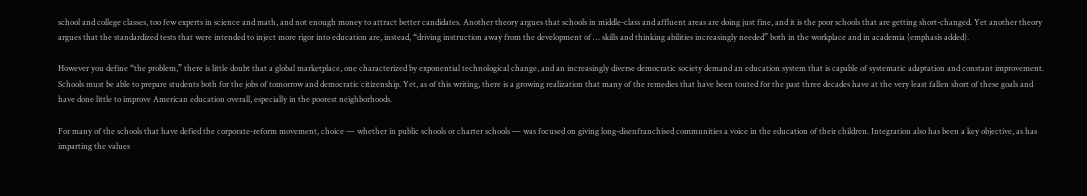school and college classes, too few experts in science and math, and not enough money to attract better candidates. Another theory argues that schools in middle-class and affluent areas are doing just fine, and it is the poor schools that are getting short-changed. Yet another theory argues that the standardized tests that were intended to inject more rigor into education are, instead, “driving instruction away from the development of … skills and thinking abilities increasingly needed” both in the workplace and in academia (emphasis added).

However you define “the problem,” there is little doubt that a global marketplace, one characterized by exponential technological change, and an increasingly diverse democratic society demand an education system that is capable of systematic adaptation and constant improvement. Schools must be able to prepare students both for the jobs of tomorrow and democratic citizenship. Yet, as of this writing, there is a growing realization that many of the remedies that have been touted for the past three decades have at the very least fallen short of these goals and have done little to improve American education overall, especially in the poorest neighborhoods.

For many of the schools that have defied the corporate-reform movement, choice — whether in public schools or charter schools — was focused on giving long-disenfranchised communities a voice in the education of their children. Integration also has been a key objective, as has imparting the values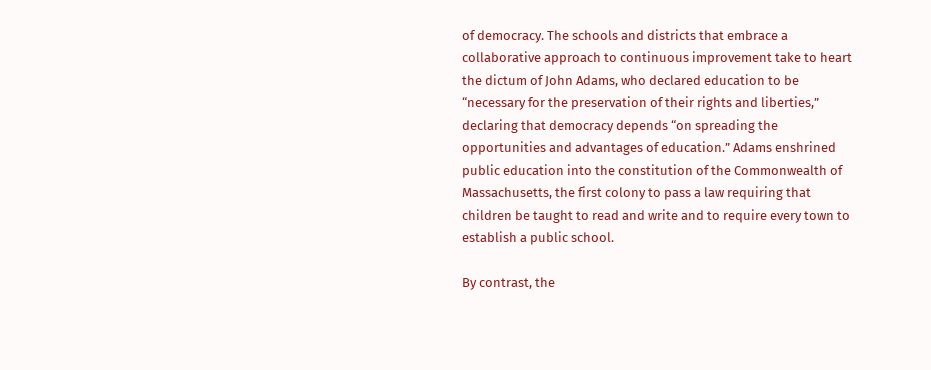of democracy. The schools and districts that embrace a collaborative approach to continuous improvement take to heart the dictum of John Adams, who declared education to be “necessary for the preservation of their rights and liberties,” declaring that democracy depends “on spreading the opportunities and advantages of education.” Adams enshrined public education into the constitution of the Commonwealth of Massachusetts, the first colony to pass a law requiring that children be taught to read and write and to require every town to establish a public school.

By contrast, the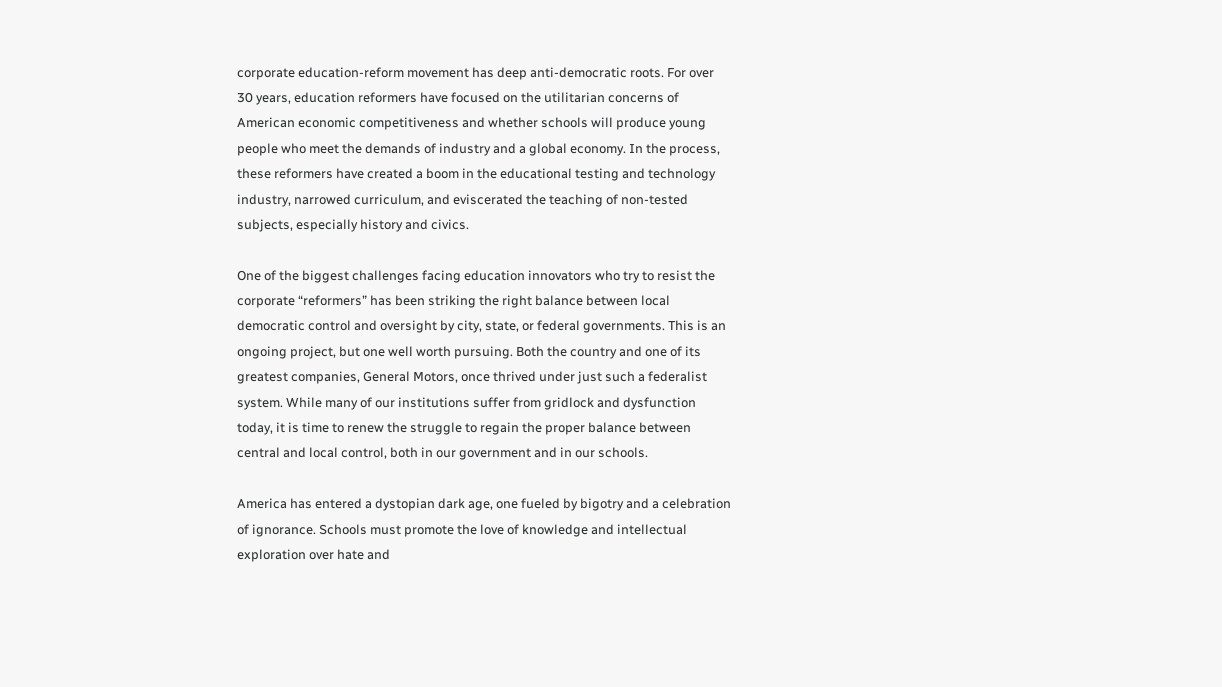corporate education-reform movement has deep anti-democratic roots. For over 30 years, education reformers have focused on the utilitarian concerns of American economic competitiveness and whether schools will produce young people who meet the demands of industry and a global economy. In the process, these reformers have created a boom in the educational testing and technology industry, narrowed curriculum, and eviscerated the teaching of non-tested subjects, especially history and civics.

One of the biggest challenges facing education innovators who try to resist the corporate “reformers” has been striking the right balance between local democratic control and oversight by city, state, or federal governments. This is an ongoing project, but one well worth pursuing. Both the country and one of its greatest companies, General Motors, once thrived under just such a federalist system. While many of our institutions suffer from gridlock and dysfunction today, it is time to renew the struggle to regain the proper balance between central and local control, both in our government and in our schools.

America has entered a dystopian dark age, one fueled by bigotry and a celebration of ignorance. Schools must promote the love of knowledge and intellectual exploration over hate and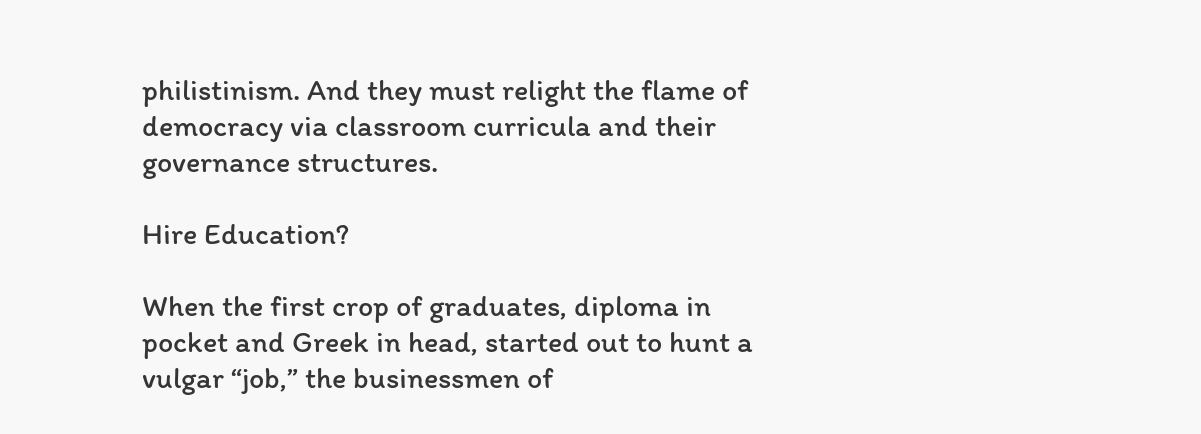philistinism. And they must relight the flame of democracy via classroom curricula and their governance structures.

Hire Education?

When the first crop of graduates, diploma in pocket and Greek in head, started out to hunt a vulgar “job,” the businessmen of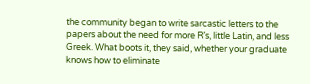the community began to write sarcastic letters to the papers about the need for more R’s, little Latin, and less Greek. What boots it, they said, whether your graduate knows how to eliminate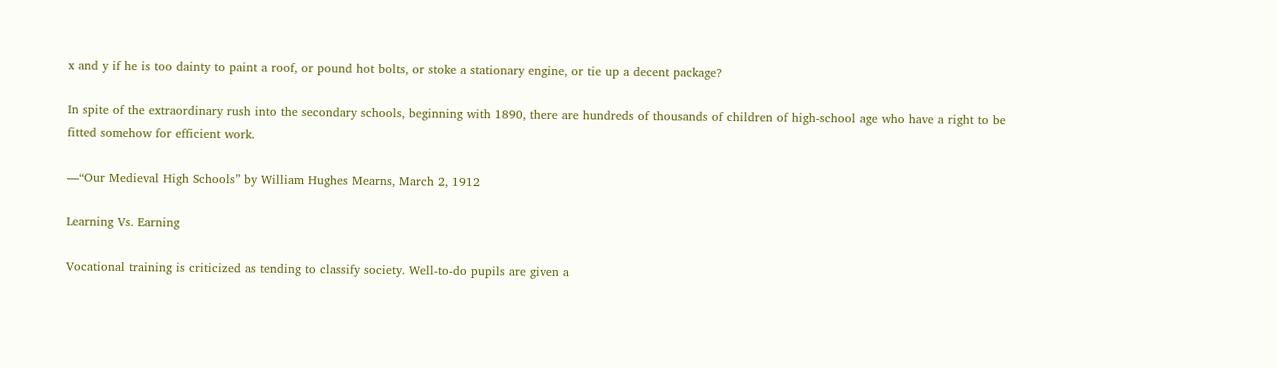x and y if he is too dainty to paint a roof, or pound hot bolts, or stoke a stationary engine, or tie up a decent package?

In spite of the extraordinary rush into the secondary schools, beginning with 1890, there are hundreds of thousands of children of high-school age who have a right to be fitted somehow for efficient work.

—“Our Medieval High Schools” by William Hughes Mearns, March 2, 1912

Learning Vs. Earning

Vocational training is criticized as tending to classify society. Well-to-do pupils are given a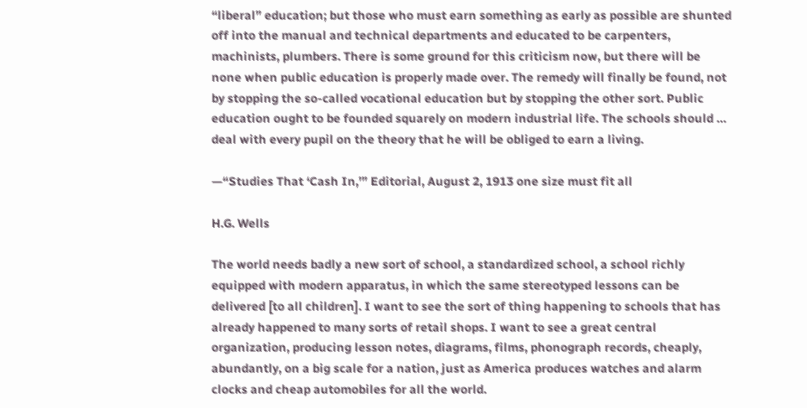“liberal” education; but those who must earn something as early as possible are shunted off into the manual and technical departments and educated to be carpenters, machinists, plumbers. There is some ground for this criticism now, but there will be none when public education is properly made over. The remedy will finally be found, not by stopping the so-called vocational education but by stopping the other sort. Public education ought to be founded squarely on modern industrial life. The schools should … deal with every pupil on the theory that he will be obliged to earn a living.

—“Studies That ‘Cash In,’” Editorial, August 2, 1913 one size must fit all

H.G. Wells

The world needs badly a new sort of school, a standardized school, a school richly equipped with modern apparatus, in which the same stereotyped lessons can be delivered [to all children]. I want to see the sort of thing happening to schools that has already happened to many sorts of retail shops. I want to see a great central organization, producing lesson notes, diagrams, films, phonograph records, cheaply, abundantly, on a big scale for a nation, just as America produces watches and alarm clocks and cheap automobiles for all the world.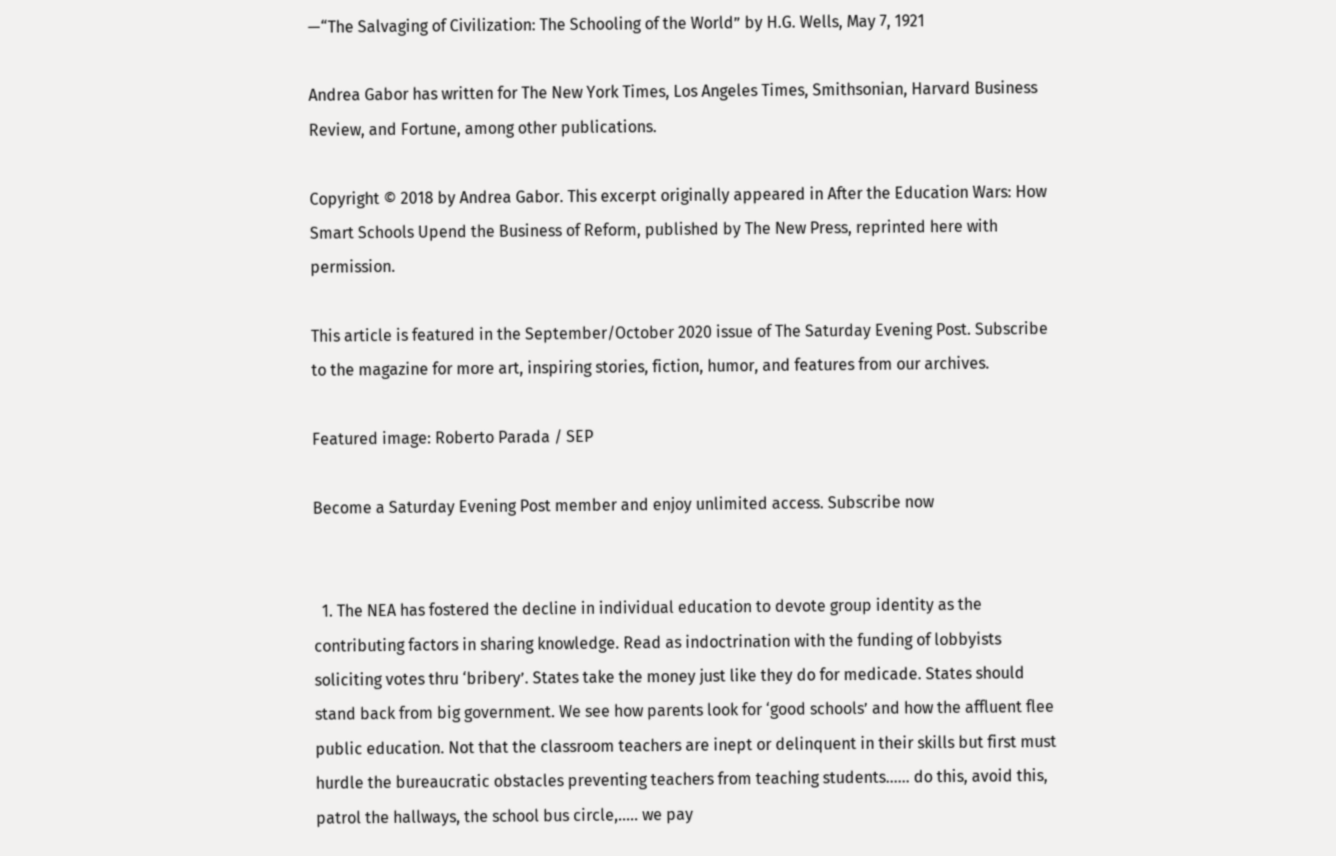—“The Salvaging of Civilization: The Schooling of the World” by H.G. Wells, May 7, 1921

Andrea Gabor has written for The New York Times, Los Angeles Times, Smithsonian, Harvard Business Review, and Fortune, among other publications.

Copyright © 2018 by Andrea Gabor. This excerpt originally appeared in After the Education Wars: How Smart Schools Upend the Business of Reform, published by The New Press, reprinted here with permission.

This article is featured in the September/October 2020 issue of The Saturday Evening Post. Subscribe to the magazine for more art, inspiring stories, fiction, humor, and features from our archives.

Featured image: Roberto Parada / SEP

Become a Saturday Evening Post member and enjoy unlimited access. Subscribe now


  1. The NEA has fostered the decline in individual education to devote group identity as the contributing factors in sharing knowledge. Read as indoctrination with the funding of lobbyists soliciting votes thru ‘bribery’. States take the money just like they do for medicade. States should stand back from big government. We see how parents look for ‘good schools’ and how the affluent flee public education. Not that the classroom teachers are inept or delinquent in their skills but first must hurdle the bureaucratic obstacles preventing teachers from teaching students…… do this, avoid this, patrol the hallways, the school bus circle,….. we pay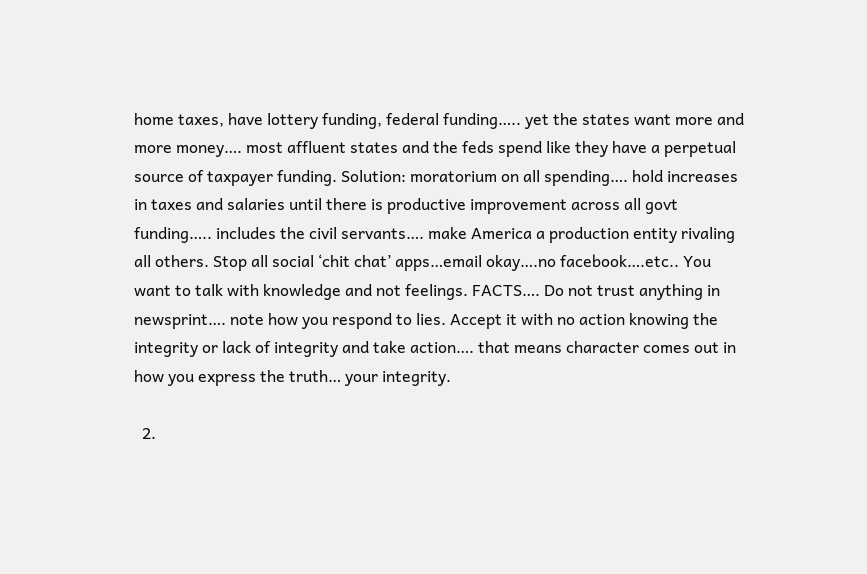home taxes, have lottery funding, federal funding….. yet the states want more and more money…. most affluent states and the feds spend like they have a perpetual source of taxpayer funding. Solution: moratorium on all spending…. hold increases in taxes and salaries until there is productive improvement across all govt funding….. includes the civil servants…. make America a production entity rivaling all others. Stop all social ‘chit chat’ apps…email okay….no facebook….etc.. You want to talk with knowledge and not feelings. FACTS…. Do not trust anything in newsprint…. note how you respond to lies. Accept it with no action knowing the integrity or lack of integrity and take action…. that means character comes out in how you express the truth… your integrity.

  2.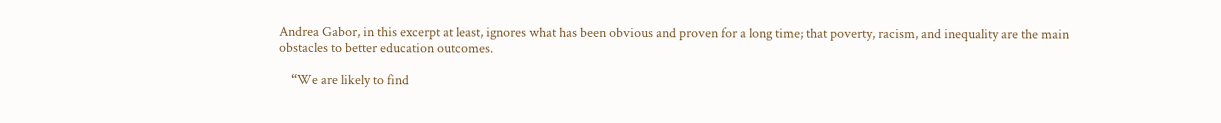Andrea Gabor, in this excerpt at least, ignores what has been obvious and proven for a long time; that poverty, racism, and inequality are the main obstacles to better education outcomes.

    “We are likely to find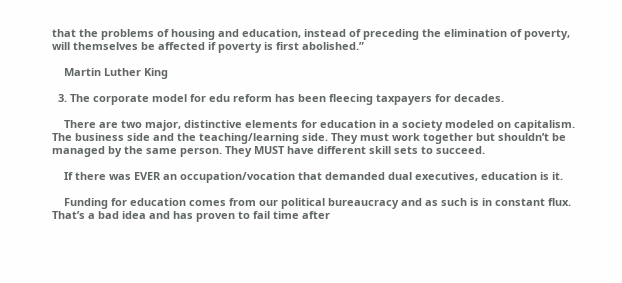that the problems of housing and education, instead of preceding the elimination of poverty, will themselves be affected if poverty is first abolished.”

    Martin Luther King

  3. The corporate model for edu reform has been fleecing taxpayers for decades.

    There are two major, distinctive elements for education in a society modeled on capitalism. The business side and the teaching/learning side. They must work together but shouldn’t be managed by the same person. They MUST have different skill sets to succeed.

    If there was EVER an occupation/vocation that demanded dual executives, education is it.

    Funding for education comes from our political bureaucracy and as such is in constant flux. That’s a bad idea and has proven to fail time after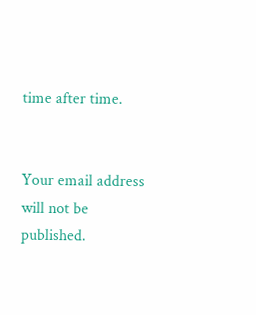time after time.


Your email address will not be published.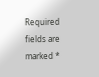Required fields are marked *